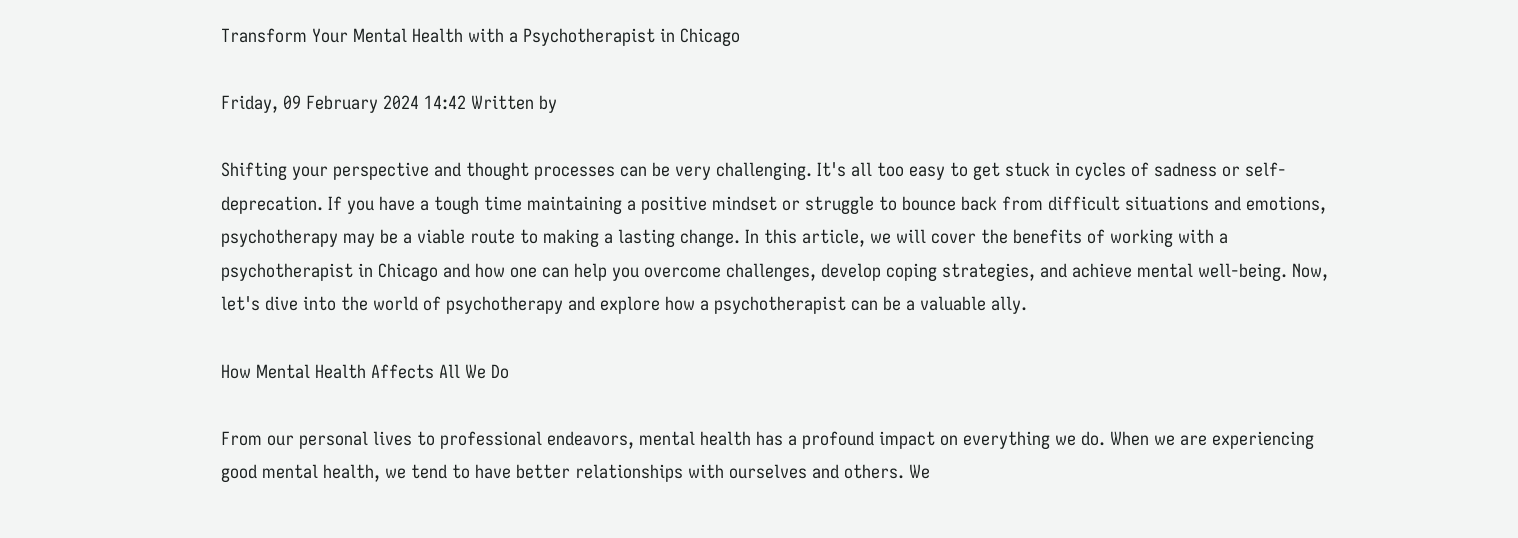Transform Your Mental Health with a Psychotherapist in Chicago

Friday, 09 February 2024 14:42 Written by

Shifting your perspective and thought processes can be very challenging. It's all too easy to get stuck in cycles of sadness or self-deprecation. If you have a tough time maintaining a positive mindset or struggle to bounce back from difficult situations and emotions, psychotherapy may be a viable route to making a lasting change. In this article, we will cover the benefits of working with a psychotherapist in Chicago and how one can help you overcome challenges, develop coping strategies, and achieve mental well-being. Now, let's dive into the world of psychotherapy and explore how a psychotherapist can be a valuable ally.

How Mental Health Affects All We Do

From our personal lives to professional endeavors, mental health has a profound impact on everything we do. When we are experiencing good mental health, we tend to have better relationships with ourselves and others. We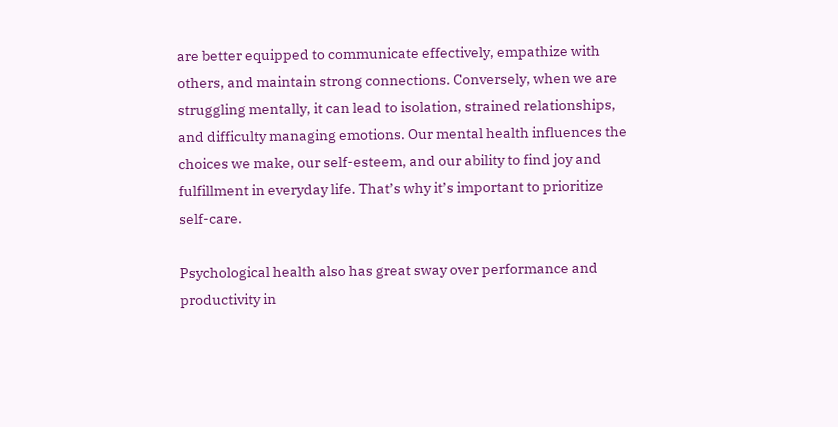are better equipped to communicate effectively, empathize with others, and maintain strong connections. Conversely, when we are struggling mentally, it can lead to isolation, strained relationships, and difficulty managing emotions. Our mental health influences the choices we make, our self-esteem, and our ability to find joy and fulfillment in everyday life. That’s why it’s important to prioritize self-care.

Psychological health also has great sway over performance and productivity in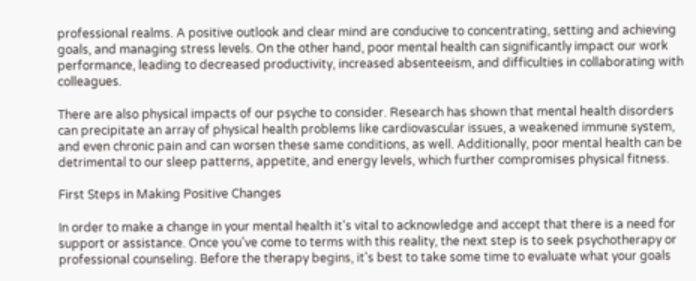professional realms. A positive outlook and clear mind are conducive to concentrating, setting and achieving goals, and managing stress levels. On the other hand, poor mental health can significantly impact our work performance, leading to decreased productivity, increased absenteeism, and difficulties in collaborating with colleagues.

There are also physical impacts of our psyche to consider. Research has shown that mental health disorders can precipitate an array of physical health problems like cardiovascular issues, a weakened immune system, and even chronic pain and can worsen these same conditions, as well. Additionally, poor mental health can be detrimental to our sleep patterns, appetite, and energy levels, which further compromises physical fitness.

First Steps in Making Positive Changes

In order to make a change in your mental health it's vital to acknowledge and accept that there is a need for support or assistance. Once you've come to terms with this reality, the next step is to seek psychotherapy or professional counseling. Before the therapy begins, it's best to take some time to evaluate what your goals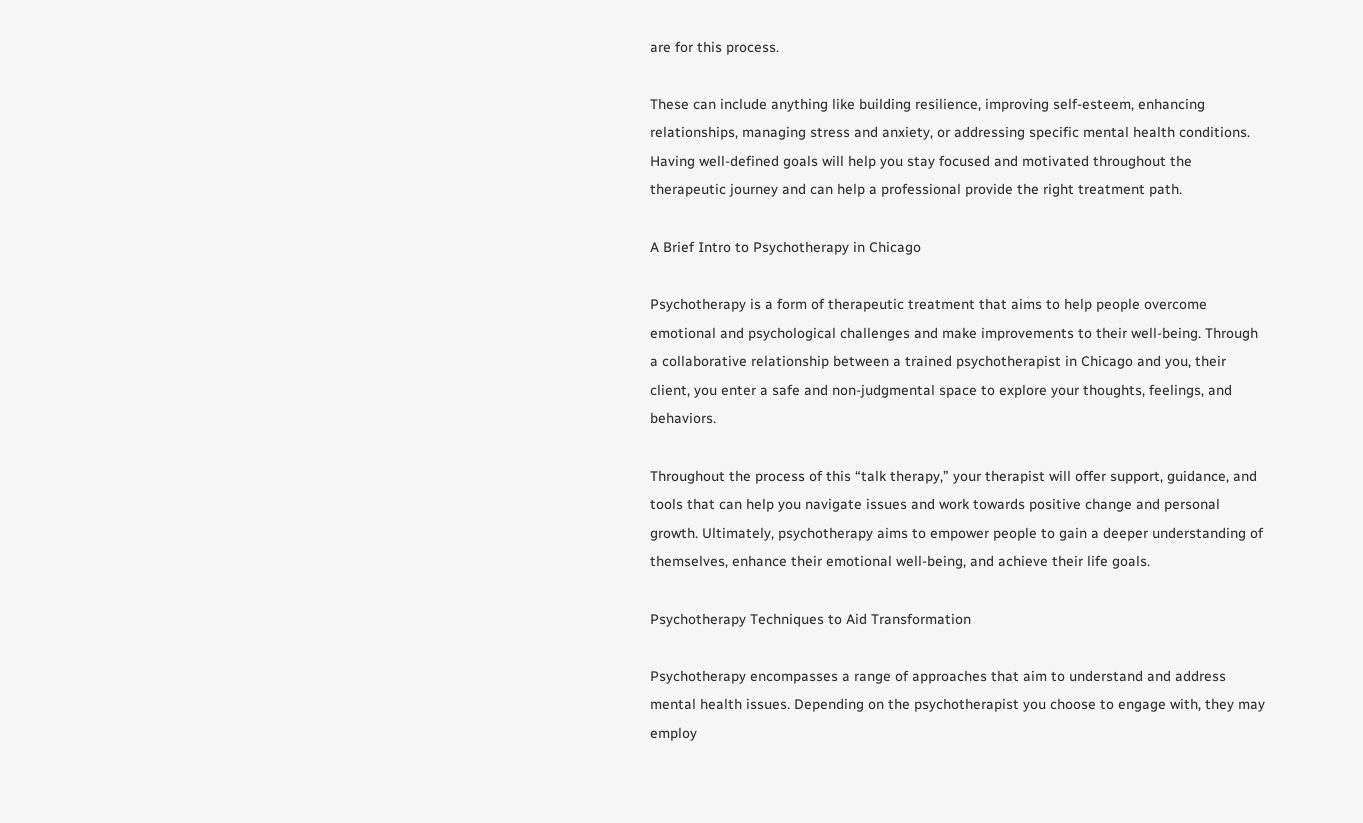are for this process.

These can include anything like building resilience, improving self-esteem, enhancing relationships, managing stress and anxiety, or addressing specific mental health conditions. Having well-defined goals will help you stay focused and motivated throughout the therapeutic journey and can help a professional provide the right treatment path.

A Brief Intro to Psychotherapy in Chicago

Psychotherapy is a form of therapeutic treatment that aims to help people overcome emotional and psychological challenges and make improvements to their well-being. Through a collaborative relationship between a trained psychotherapist in Chicago and you, their client, you enter a safe and non-judgmental space to explore your thoughts, feelings, and behaviors.

Throughout the process of this “talk therapy,” your therapist will offer support, guidance, and tools that can help you navigate issues and work towards positive change and personal growth. Ultimately, psychotherapy aims to empower people to gain a deeper understanding of themselves, enhance their emotional well-being, and achieve their life goals.

Psychotherapy Techniques to Aid Transformation

Psychotherapy encompasses a range of approaches that aim to understand and address mental health issues. Depending on the psychotherapist you choose to engage with, they may employ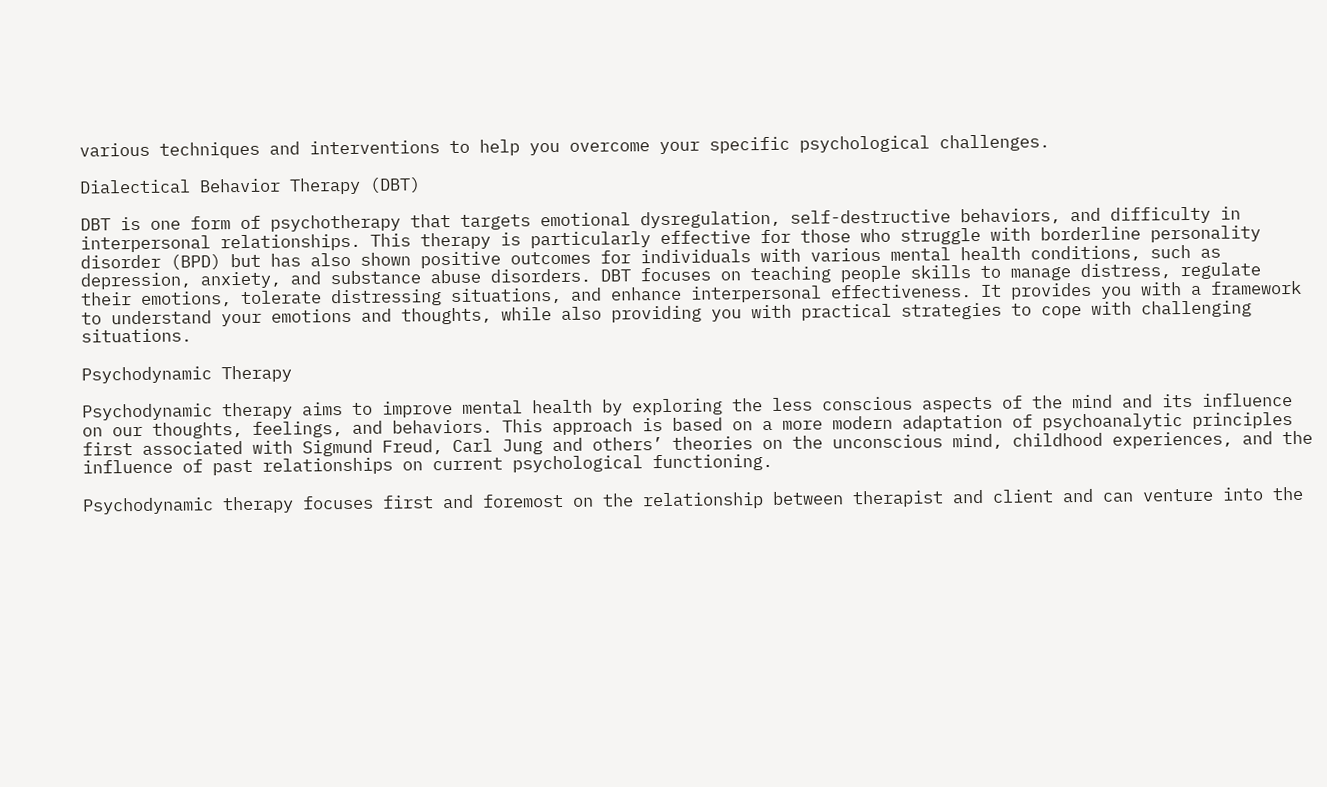various techniques and interventions to help you overcome your specific psychological challenges.

Dialectical Behavior Therapy (DBT)

DBT is one form of psychotherapy that targets emotional dysregulation, self-destructive behaviors, and difficulty in interpersonal relationships. This therapy is particularly effective for those who struggle with borderline personality disorder (BPD) but has also shown positive outcomes for individuals with various mental health conditions, such as depression, anxiety, and substance abuse disorders. DBT focuses on teaching people skills to manage distress, regulate their emotions, tolerate distressing situations, and enhance interpersonal effectiveness. It provides you with a framework to understand your emotions and thoughts, while also providing you with practical strategies to cope with challenging situations.

Psychodynamic Therapy

Psychodynamic therapy aims to improve mental health by exploring the less conscious aspects of the mind and its influence on our thoughts, feelings, and behaviors. This approach is based on a more modern adaptation of psychoanalytic principles first associated with Sigmund Freud, Carl Jung and others’ theories on the unconscious mind, childhood experiences, and the influence of past relationships on current psychological functioning.

Psychodynamic therapy focuses first and foremost on the relationship between therapist and client and can venture into the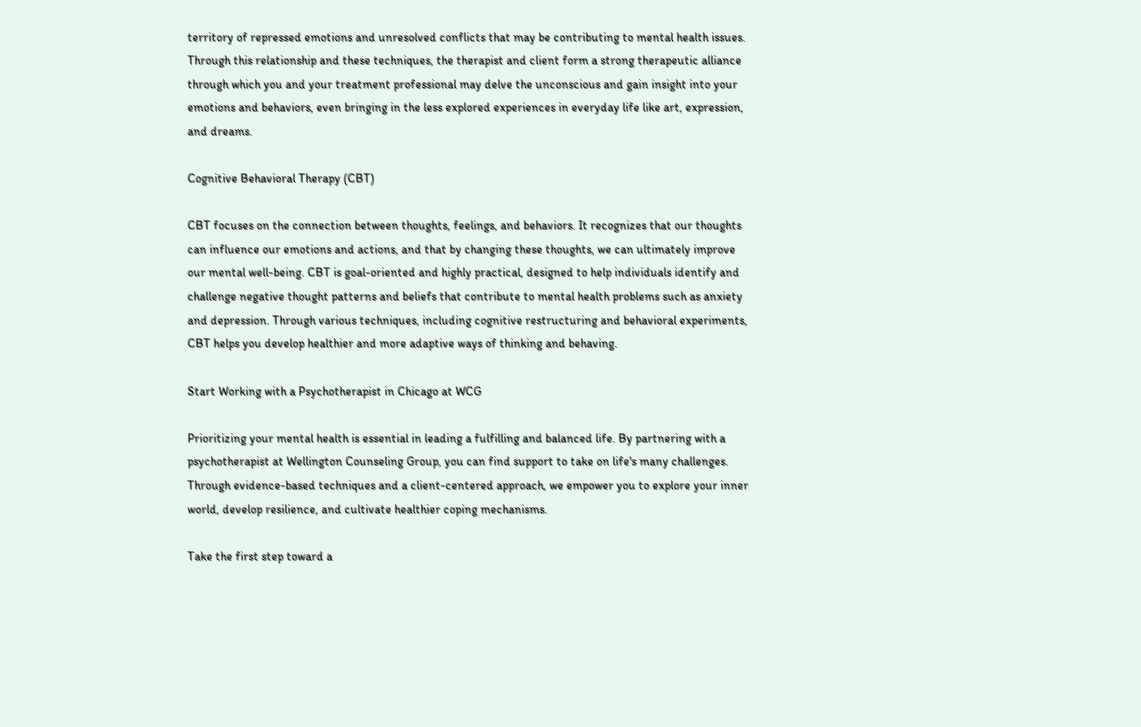territory of repressed emotions and unresolved conflicts that may be contributing to mental health issues. Through this relationship and these techniques, the therapist and client form a strong therapeutic alliance through which you and your treatment professional may delve the unconscious and gain insight into your emotions and behaviors, even bringing in the less explored experiences in everyday life like art, expression, and dreams.

Cognitive Behavioral Therapy (CBT)

CBT focuses on the connection between thoughts, feelings, and behaviors. It recognizes that our thoughts can influence our emotions and actions, and that by changing these thoughts, we can ultimately improve our mental well-being. CBT is goal-oriented and highly practical, designed to help individuals identify and challenge negative thought patterns and beliefs that contribute to mental health problems such as anxiety and depression. Through various techniques, including cognitive restructuring and behavioral experiments, CBT helps you develop healthier and more adaptive ways of thinking and behaving.

Start Working with a Psychotherapist in Chicago at WCG

Prioritizing your mental health is essential in leading a fulfilling and balanced life. By partnering with a psychotherapist at Wellington Counseling Group, you can find support to take on life's many challenges. Through evidence-based techniques and a client-centered approach, we empower you to explore your inner world, develop resilience, and cultivate healthier coping mechanisms.

Take the first step toward a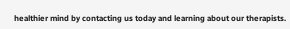healthier mind by contacting us today and learning about our therapists.